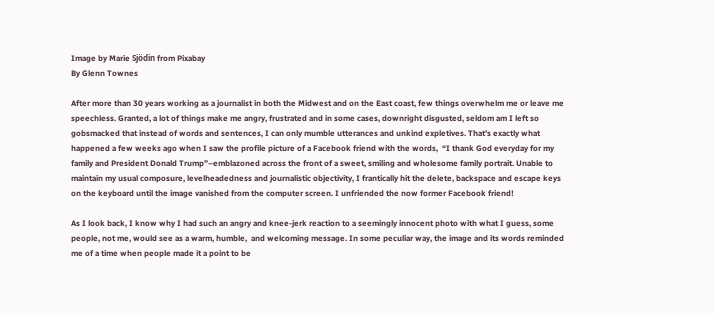Image by Marie Sjödin from Pixabay
By Glenn Townes

After more than 30 years working as a journalist in both the Midwest and on the East coast, few things overwhelm me or leave me speechless. Granted, a lot of things make me angry, frustrated and in some cases, downright disgusted, seldom am I left so gobsmacked that instead of words and sentences, I can only mumble utterances and unkind expletives. That’s exactly what happened a few weeks ago when I saw the profile picture of a Facebook friend with the words,  “I thank God everyday for my family and President Donald Trump”–emblazoned across the front of a sweet, smiling and wholesome family portrait. Unable to maintain my usual composure, levelheadedness and journalistic objectivity, I frantically hit the delete, backspace and escape keys on the keyboard until the image vanished from the computer screen. I unfriended the now former Facebook friend!

As I look back, I know why I had such an angry and knee-jerk reaction to a seemingly innocent photo with what I guess, some people, not me, would see as a warm, humble,  and welcoming message. In some peculiar way, the image and its words reminded me of a time when people made it a point to be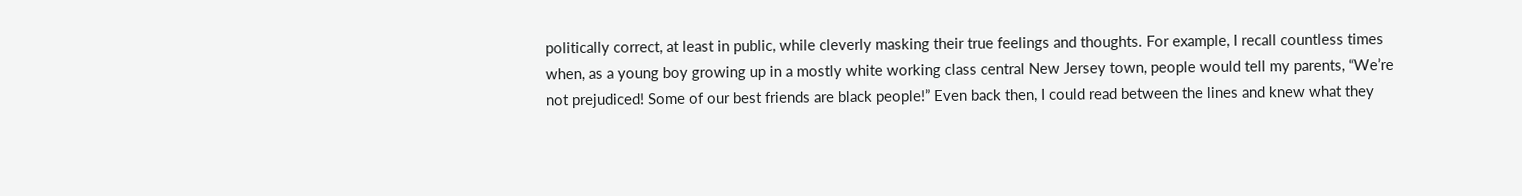politically correct, at least in public, while cleverly masking their true feelings and thoughts. For example, I recall countless times when, as a young boy growing up in a mostly white working class central New Jersey town, people would tell my parents, “We’re not prejudiced! Some of our best friends are black people!” Even back then, I could read between the lines and knew what they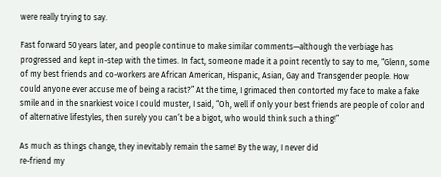were really trying to say.

Fast forward 50 years later, and people continue to make similar comments—although the verbiage has progressed and kept in-step with the times. In fact, someone made it a point recently to say to me, “Glenn, some of my best friends and co-workers are African American, Hispanic, Asian, Gay and Transgender people. How could anyone ever accuse me of being a racist?” At the time, I grimaced then contorted my face to make a fake smile and in the snarkiest voice I could muster, I said, “Oh, well if only your best friends are people of color and of alternative lifestyles, then surely you can’t be a bigot, who would think such a thing!”

As much as things change, they inevitably remain the same! By the way, I never did
re-friend my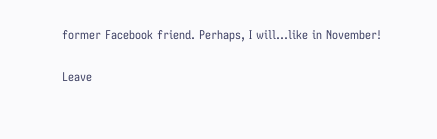former Facebook friend. Perhaps, I will…like in November!

Leave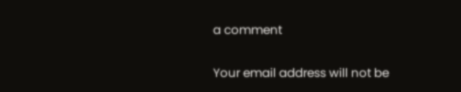a comment

Your email address will not be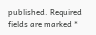published. Required fields are marked *